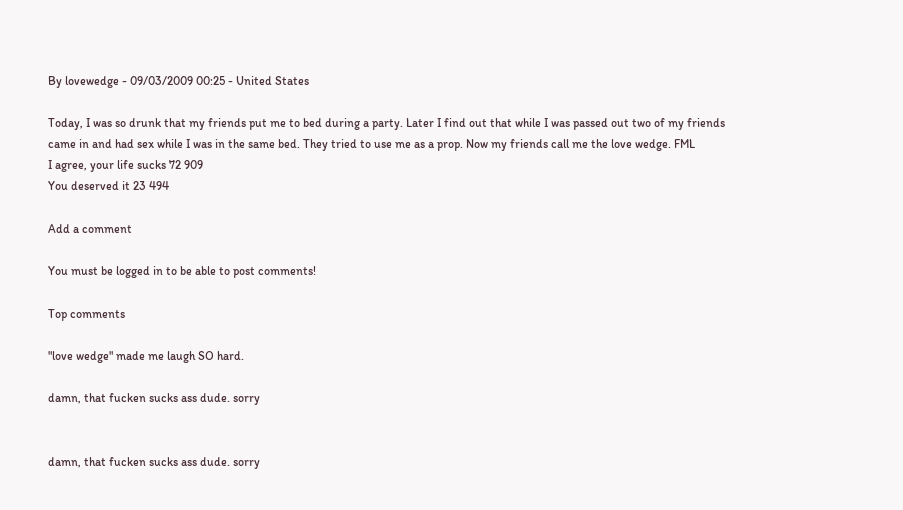By lovewedge - 09/03/2009 00:25 - United States

Today, I was so drunk that my friends put me to bed during a party. Later I find out that while I was passed out two of my friends came in and had sex while I was in the same bed. They tried to use me as a prop. Now my friends call me the love wedge. FML
I agree, your life sucks 72 909
You deserved it 23 494

Add a comment

You must be logged in to be able to post comments!

Top comments

"love wedge" made me laugh SO hard.

damn, that fucken sucks ass dude. sorry


damn, that fucken sucks ass dude. sorry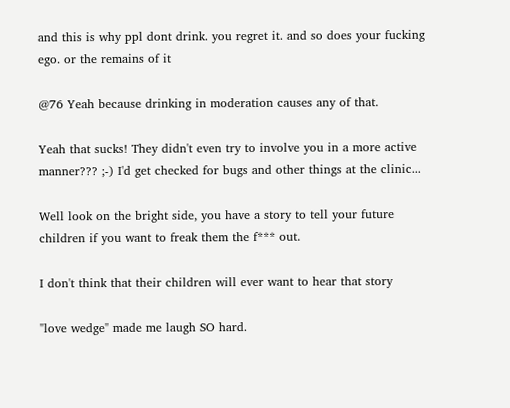and this is why ppl dont drink. you regret it. and so does your fucking ego. or the remains of it

@76 Yeah because drinking in moderation causes any of that.

Yeah that sucks! They didn't even try to involve you in a more active manner??? ;-) I'd get checked for bugs and other things at the clinic...

Well look on the bright side, you have a story to tell your future children if you want to freak them the f*** out.

I don't think that their children will ever want to hear that story

"love wedge" made me laugh SO hard.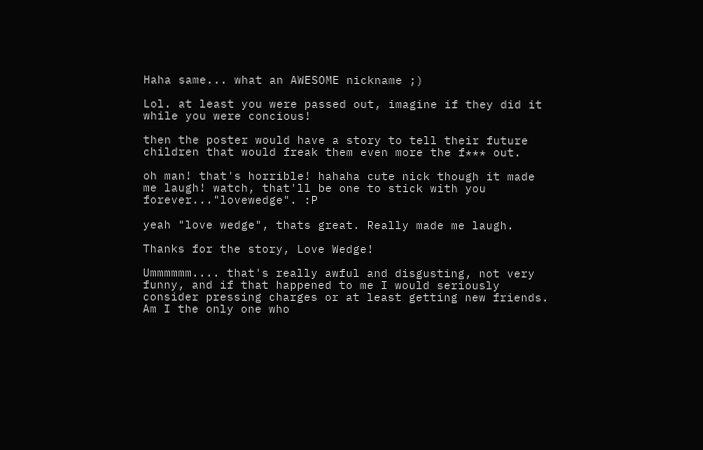Haha same... what an AWESOME nickname ;)

Lol. at least you were passed out, imagine if they did it while you were concious!

then the poster would have a story to tell their future children that would freak them even more the f*** out.

oh man! that's horrible! hahaha cute nick though it made me laugh! watch, that'll be one to stick with you forever..."lovewedge". :P

yeah "love wedge", thats great. Really made me laugh.

Thanks for the story, Love Wedge!

Ummmmmm.... that's really awful and disgusting, not very funny, and if that happened to me I would seriously consider pressing charges or at least getting new friends. Am I the only one who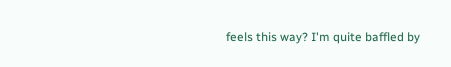feels this way? I'm quite baffled by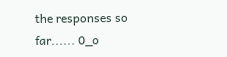the responses so far...... 0_o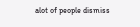alot of people dismiss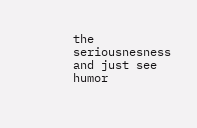the seriousnesness and just see humor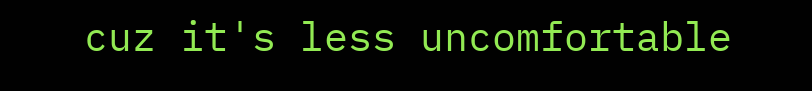cuz it's less uncomfortable